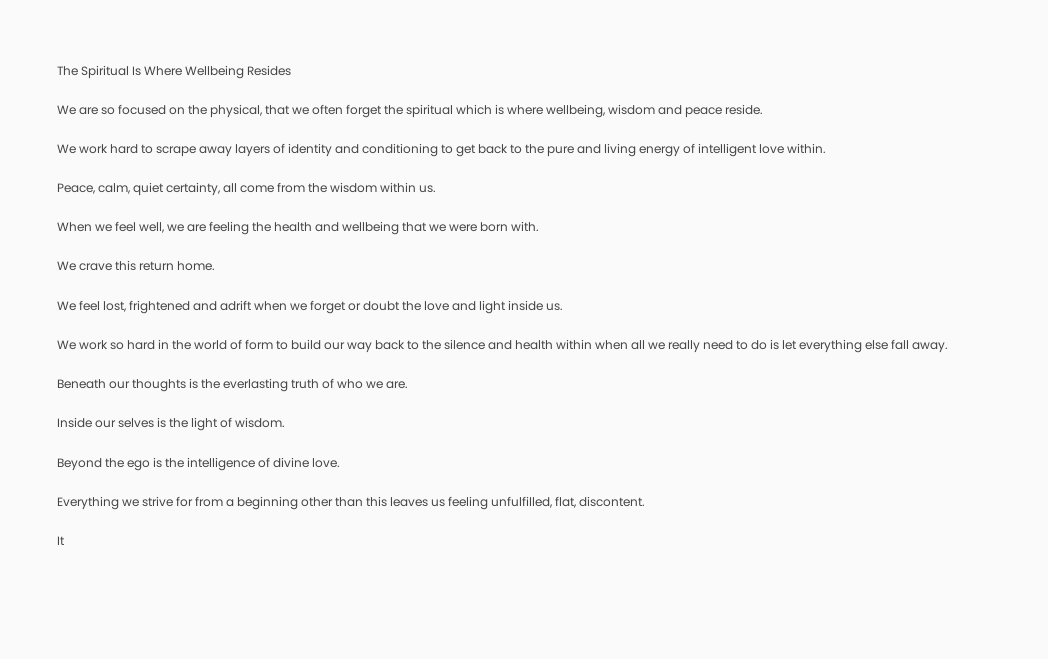The Spiritual Is Where Wellbeing Resides

We are so focused on the physical, that we often forget the spiritual which is where wellbeing, wisdom and peace reside.

We work hard to scrape away layers of identity and conditioning to get back to the pure and living energy of intelligent love within.

Peace, calm, quiet certainty, all come from the wisdom within us.

When we feel well, we are feeling the health and wellbeing that we were born with.

We crave this return home.

We feel lost, frightened and adrift when we forget or doubt the love and light inside us.

We work so hard in the world of form to build our way back to the silence and health within when all we really need to do is let everything else fall away.

Beneath our thoughts is the everlasting truth of who we are.

Inside our selves is the light of wisdom.

Beyond the ego is the intelligence of divine love.

Everything we strive for from a beginning other than this leaves us feeling unfulfilled, flat, discontent.

It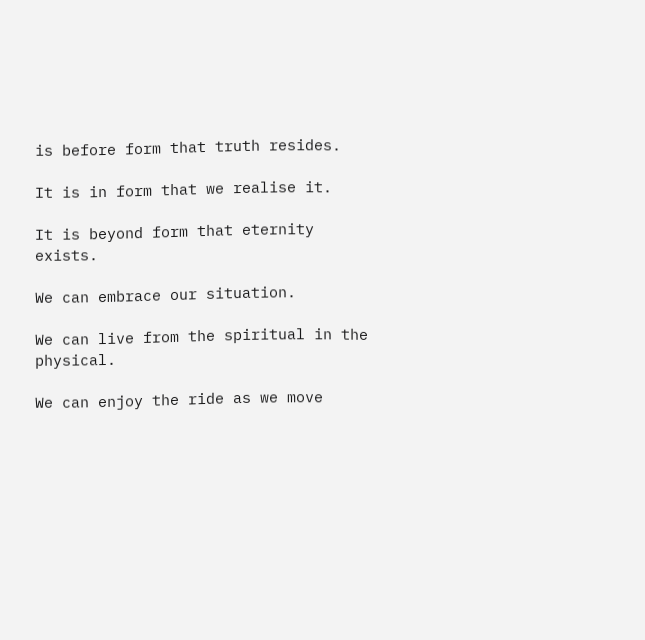is before form that truth resides.

It is in form that we realise it.

It is beyond form that eternity exists.

We can embrace our situation.

We can live from the spiritual in the physical.

We can enjoy the ride as we move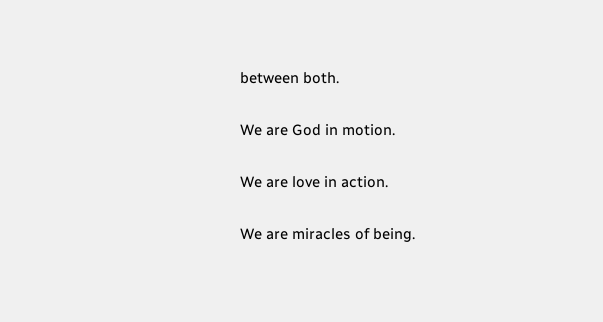between both.

We are God in motion.

We are love in action.

We are miracles of being.